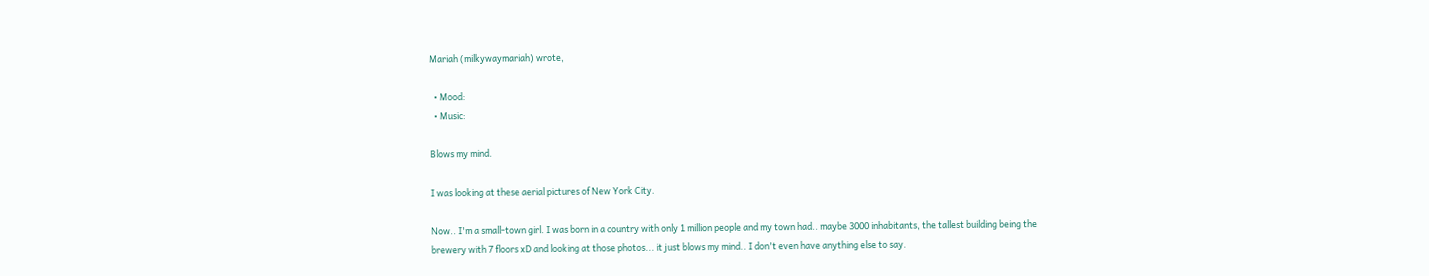Mariah (milkywaymariah) wrote,

  • Mood:
  • Music:

Blows my mind.

I was looking at these aerial pictures of New York City.

Now.. I'm a small-town girl. I was born in a country with only 1 million people and my town had.. maybe 3000 inhabitants, the tallest building being the brewery with 7 floors xD and looking at those photos... it just blows my mind.. I don't even have anything else to say.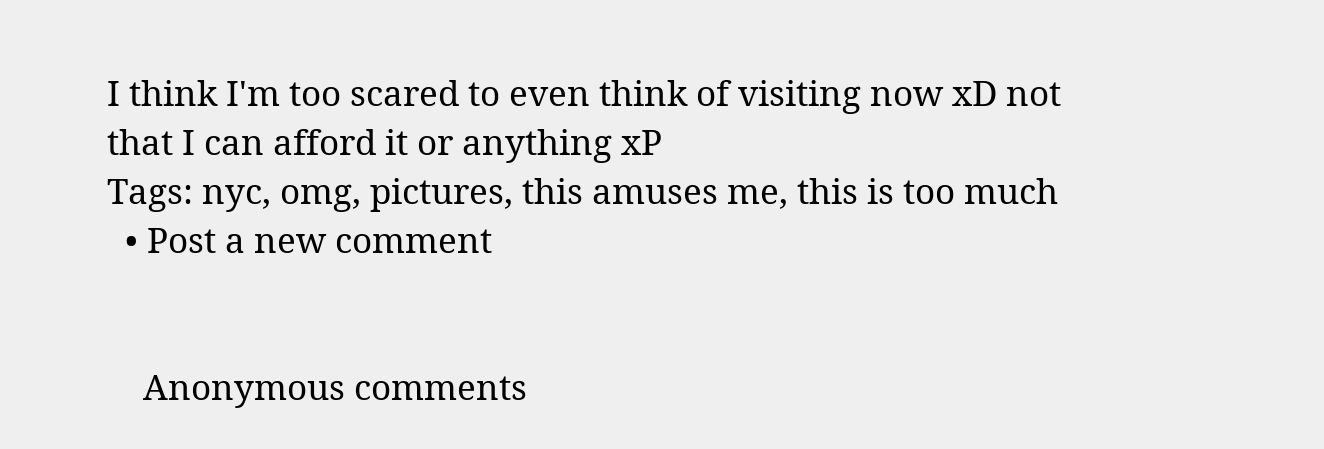I think I'm too scared to even think of visiting now xD not that I can afford it or anything xP
Tags: nyc, omg, pictures, this amuses me, this is too much
  • Post a new comment


    Anonymous comments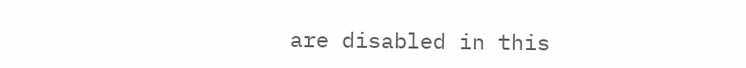are disabled in this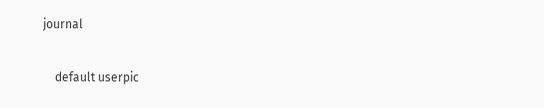journal

    default userpic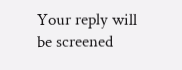Your reply will be screened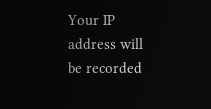Your IP address will be recorded